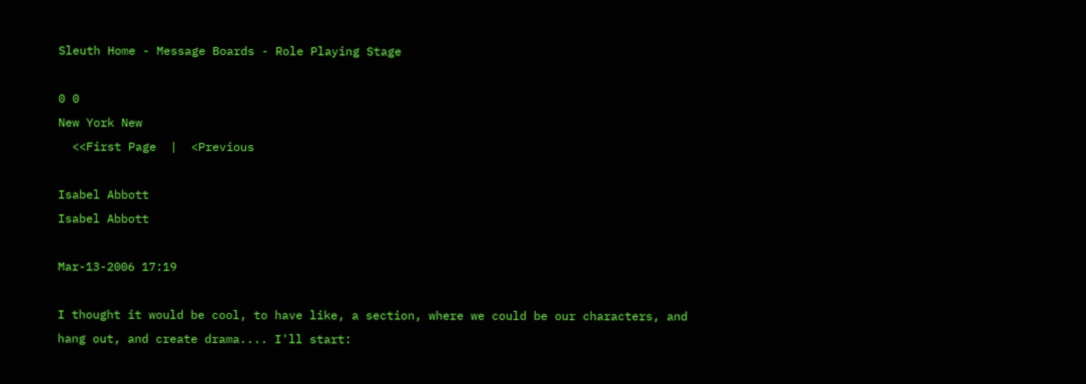Sleuth Home - Message Boards - Role Playing Stage

0 0
New York New
  <<First Page  |  <Previous

Isabel Abbott
Isabel Abbott

Mar-13-2006 17:19

I thought it would be cool, to have like, a section, where we could be our characters, and hang out, and create drama.... I'll start: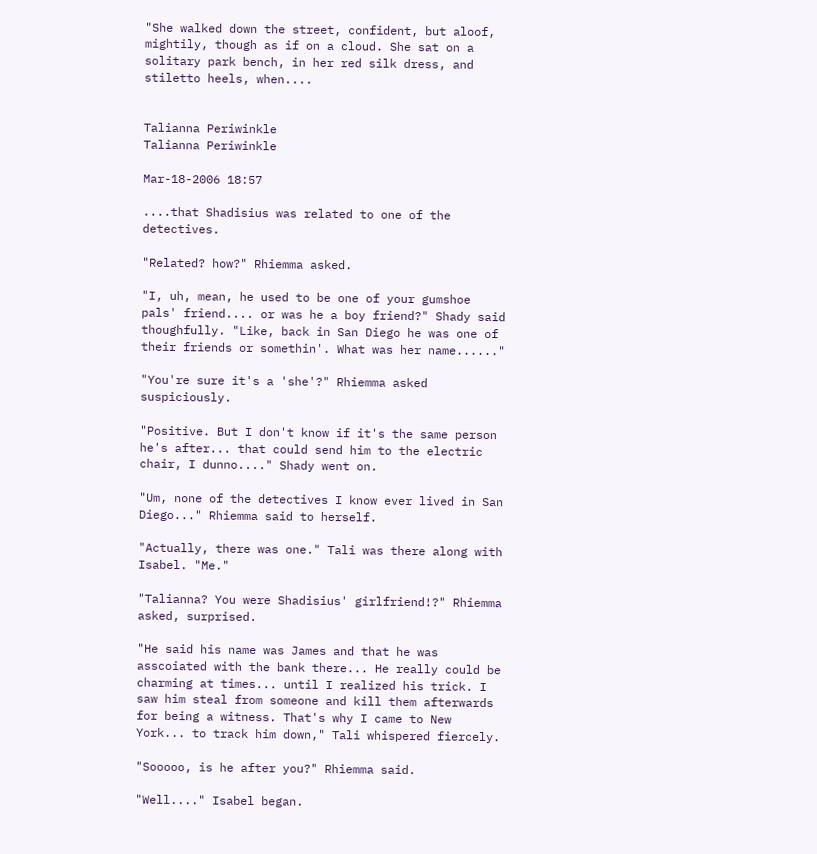"She walked down the street, confident, but aloof, mightily, though as if on a cloud. She sat on a solitary park bench, in her red silk dress, and stiletto heels, when....


Talianna Periwinkle
Talianna Periwinkle

Mar-18-2006 18:57

....that Shadisius was related to one of the detectives.

"Related? how?" Rhiemma asked.

"I, uh, mean, he used to be one of your gumshoe pals' friend.... or was he a boy friend?" Shady said thoughfully. "Like, back in San Diego he was one of their friends or somethin'. What was her name......"

"You're sure it's a 'she'?" Rhiemma asked suspiciously.

"Positive. But I don't know if it's the same person he's after... that could send him to the electric chair, I dunno...." Shady went on.

"Um, none of the detectives I know ever lived in San Diego..." Rhiemma said to herself.

"Actually, there was one." Tali was there along with Isabel. "Me."

"Talianna? You were Shadisius' girlfriend!?" Rhiemma asked, surprised.

"He said his name was James and that he was asscoiated with the bank there... He really could be charming at times... until I realized his trick. I saw him steal from someone and kill them afterwards for being a witness. That's why I came to New York... to track him down," Tali whispered fiercely.

"Sooooo, is he after you?" Rhiemma said.

"Well...." Isabel began.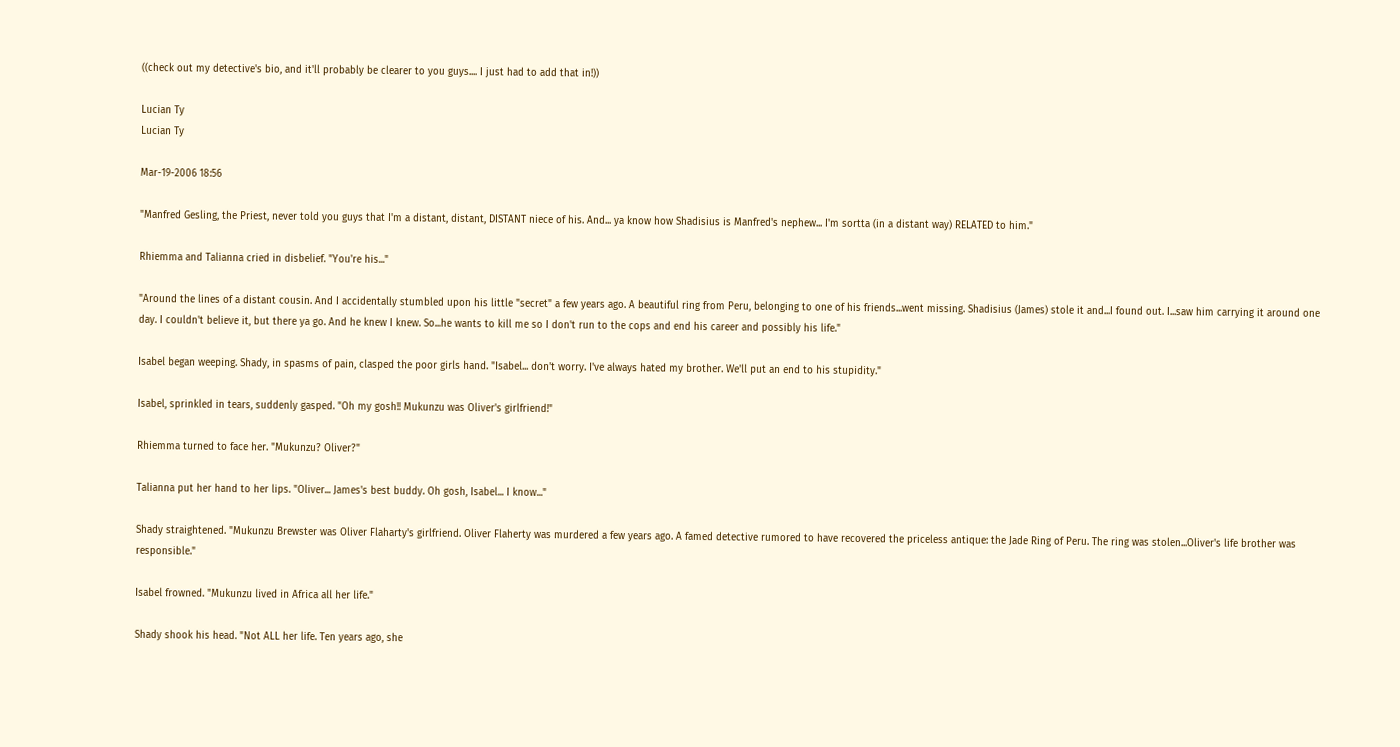((check out my detective's bio, and it'll probably be clearer to you guys.... I just had to add that in!))

Lucian Ty
Lucian Ty

Mar-19-2006 18:56

"Manfred Gesling, the Priest, never told you guys that I'm a distant, distant, DISTANT niece of his. And... ya know how Shadisius is Manfred's nephew... I'm sortta (in a distant way) RELATED to him."

Rhiemma and Talianna cried in disbelief. "You're his..."

"Around the lines of a distant cousin. And I accidentally stumbled upon his little "secret" a few years ago. A beautiful ring from Peru, belonging to one of his friends...went missing. Shadisius (James) stole it and...I found out. I...saw him carrying it around one day. I couldn't believe it, but there ya go. And he knew I knew. So...he wants to kill me so I don't run to the cops and end his career and possibly his life."

Isabel began weeping. Shady, in spasms of pain, clasped the poor girls hand. "Isabel... don't worry. I've always hated my brother. We'll put an end to his stupidity."

Isabel, sprinkled in tears, suddenly gasped. "Oh my gosh!! Mukunzu was Oliver's girlfriend!"

Rhiemma turned to face her. "Mukunzu? Oliver?"

Talianna put her hand to her lips. "Oliver... James's best buddy. Oh gosh, Isabel... I know..."

Shady straightened. "Mukunzu Brewster was Oliver Flaharty's girlfriend. Oliver Flaherty was murdered a few years ago. A famed detective rumored to have recovered the priceless antique: the Jade Ring of Peru. The ring was stolen...Oliver's life brother was responsible."

Isabel frowned. "Mukunzu lived in Africa all her life."

Shady shook his head. "Not ALL her life. Ten years ago, she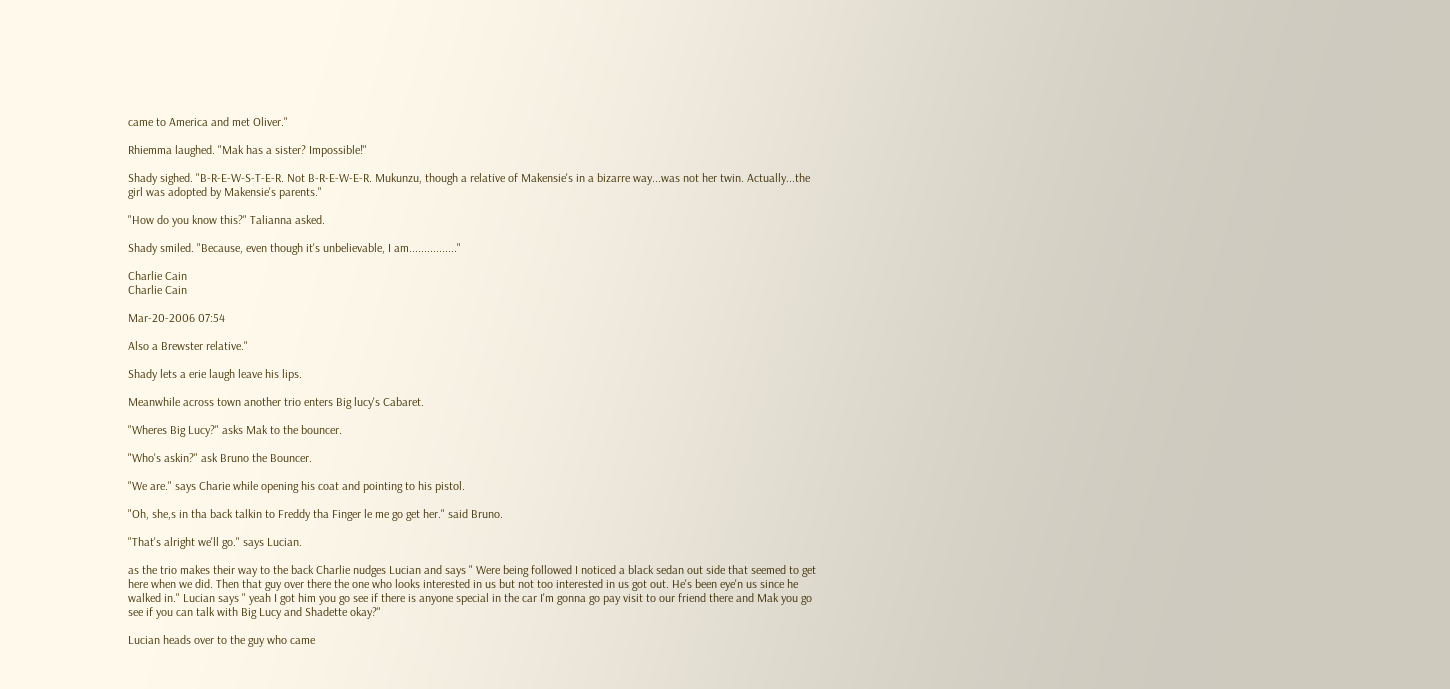came to America and met Oliver."

Rhiemma laughed. "Mak has a sister? Impossible!"

Shady sighed. "B-R-E-W-S-T-E-R. Not B-R-E-W-E-R. Mukunzu, though a relative of Makensie's in a bizarre way...was not her twin. Actually...the girl was adopted by Makensie's parents."

"How do you know this?" Talianna asked.

Shady smiled. "Because, even though it's unbelievable, I am................"

Charlie Cain
Charlie Cain

Mar-20-2006 07:54

Also a Brewster relative."

Shady lets a erie laugh leave his lips.

Meanwhile across town another trio enters Big lucy's Cabaret.

"Wheres Big Lucy?" asks Mak to the bouncer.

"Who's askin?" ask Bruno the Bouncer.

"We are." says Charie while opening his coat and pointing to his pistol.

"Oh, she,s in tha back talkin to Freddy tha Finger le me go get her." said Bruno.

"That's alright we'll go." says Lucian.

as the trio makes their way to the back Charlie nudges Lucian and says " Were being followed I noticed a black sedan out side that seemed to get here when we did. Then that guy over there the one who looks interested in us but not too interested in us got out. He's been eye'n us since he walked in." Lucian says " yeah I got him you go see if there is anyone special in the car I'm gonna go pay visit to our friend there and Mak you go see if you can talk with Big Lucy and Shadette okay?"

Lucian heads over to the guy who came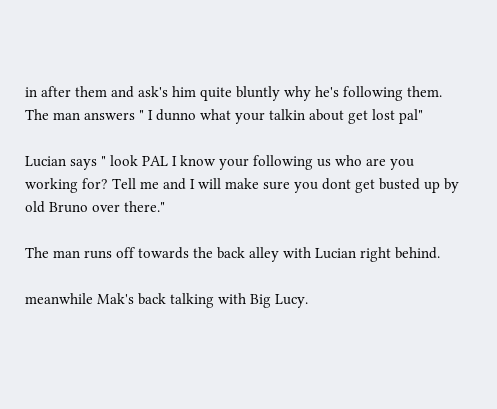in after them and ask's him quite bluntly why he's following them. The man answers " I dunno what your talkin about get lost pal"

Lucian says " look PAL I know your following us who are you working for? Tell me and I will make sure you dont get busted up by old Bruno over there."

The man runs off towards the back alley with Lucian right behind.

meanwhile Mak's back talking with Big Lucy.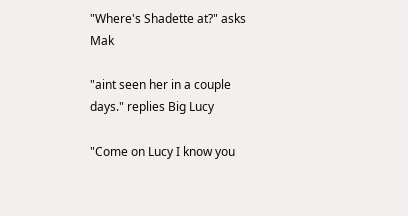"Where's Shadette at?" asks Mak

"aint seen her in a couple days." replies Big Lucy

"Come on Lucy I know you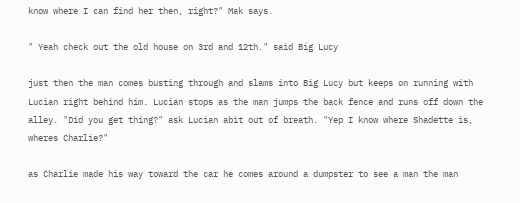know where I can find her then, right?" Mak says.

" Yeah check out the old house on 3rd and 12th." said Big Lucy

just then the man comes busting through and slams into Big Lucy but keeps on running with Lucian right behind him. Lucian stops as the man jumps the back fence and runs off down the alley. "Did you get thing?" ask Lucian abit out of breath. "Yep I know where Shadette is, wheres Charlie?"

as Charlie made his way toward the car he comes around a dumpster to see a man the man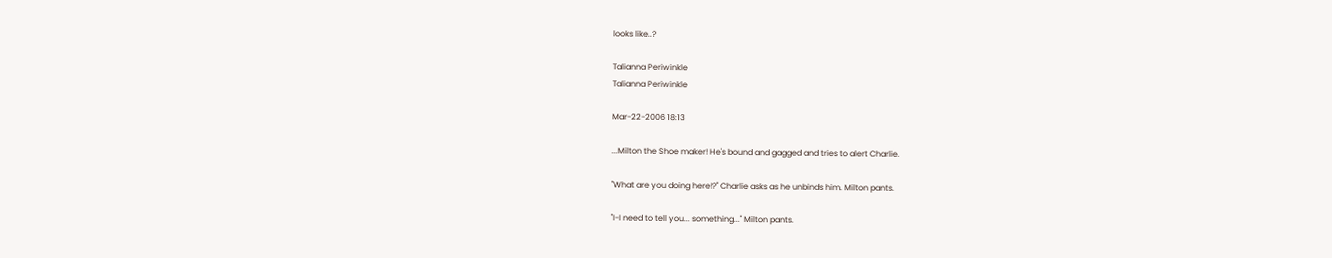looks like..?

Talianna Periwinkle
Talianna Periwinkle

Mar-22-2006 18:13

...Milton the Shoe maker! He's bound and gagged and tries to alert Charlie.

"What are you doing here!?" Charlie asks as he unbinds him. Milton pants.

"I-I need to tell you... something..." Milton pants.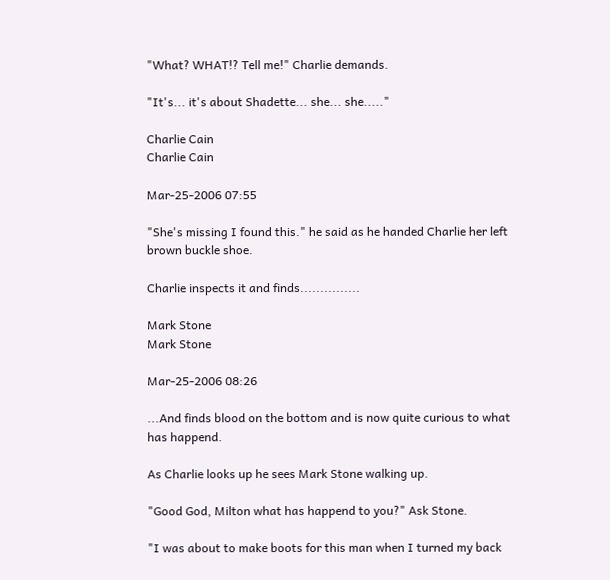"What? WHAT!? Tell me!" Charlie demands.

"It's... it's about Shadette... she... she....."

Charlie Cain
Charlie Cain

Mar-25-2006 07:55

"She's missing I found this." he said as he handed Charlie her left brown buckle shoe.

Charlie inspects it and finds...............

Mark Stone
Mark Stone

Mar-25-2006 08:26

...And finds blood on the bottom and is now quite curious to what has happend.

As Charlie looks up he sees Mark Stone walking up.

"Good God, Milton what has happend to you?" Ask Stone.

"I was about to make boots for this man when I turned my back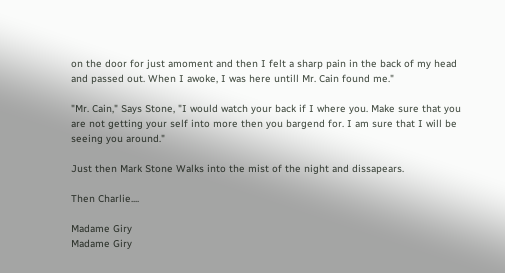on the door for just amoment and then I felt a sharp pain in the back of my head and passed out. When I awoke, I was here untill Mr. Cain found me."

"Mr. Cain," Says Stone, "I would watch your back if I where you. Make sure that you are not getting your self into more then you bargend for. I am sure that I will be seeing you around."

Just then Mark Stone Walks into the mist of the night and dissapears.

Then Charlie....

Madame Giry
Madame Giry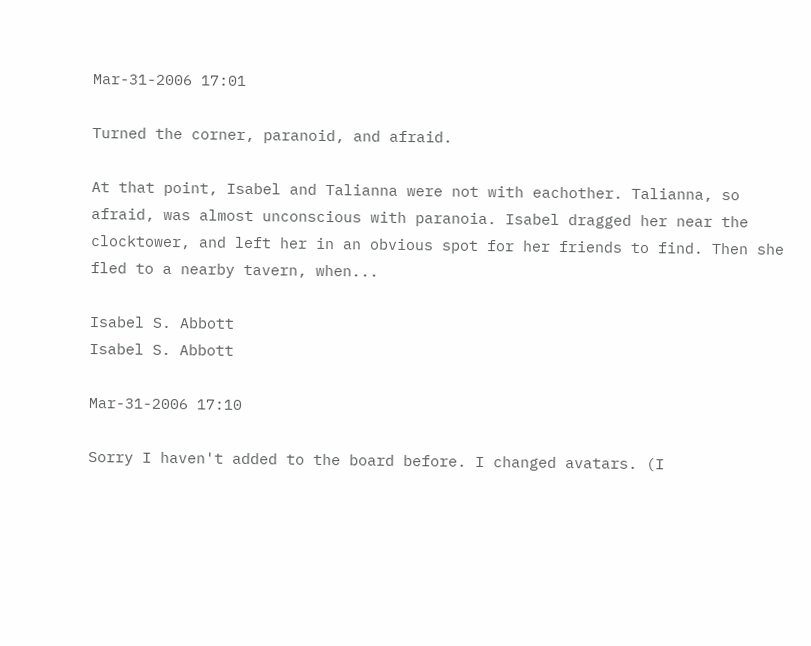Mar-31-2006 17:01

Turned the corner, paranoid, and afraid.

At that point, Isabel and Talianna were not with eachother. Talianna, so afraid, was almost unconscious with paranoia. Isabel dragged her near the clocktower, and left her in an obvious spot for her friends to find. Then she fled to a nearby tavern, when...

Isabel S. Abbott
Isabel S. Abbott

Mar-31-2006 17:10

Sorry I haven't added to the board before. I changed avatars. (I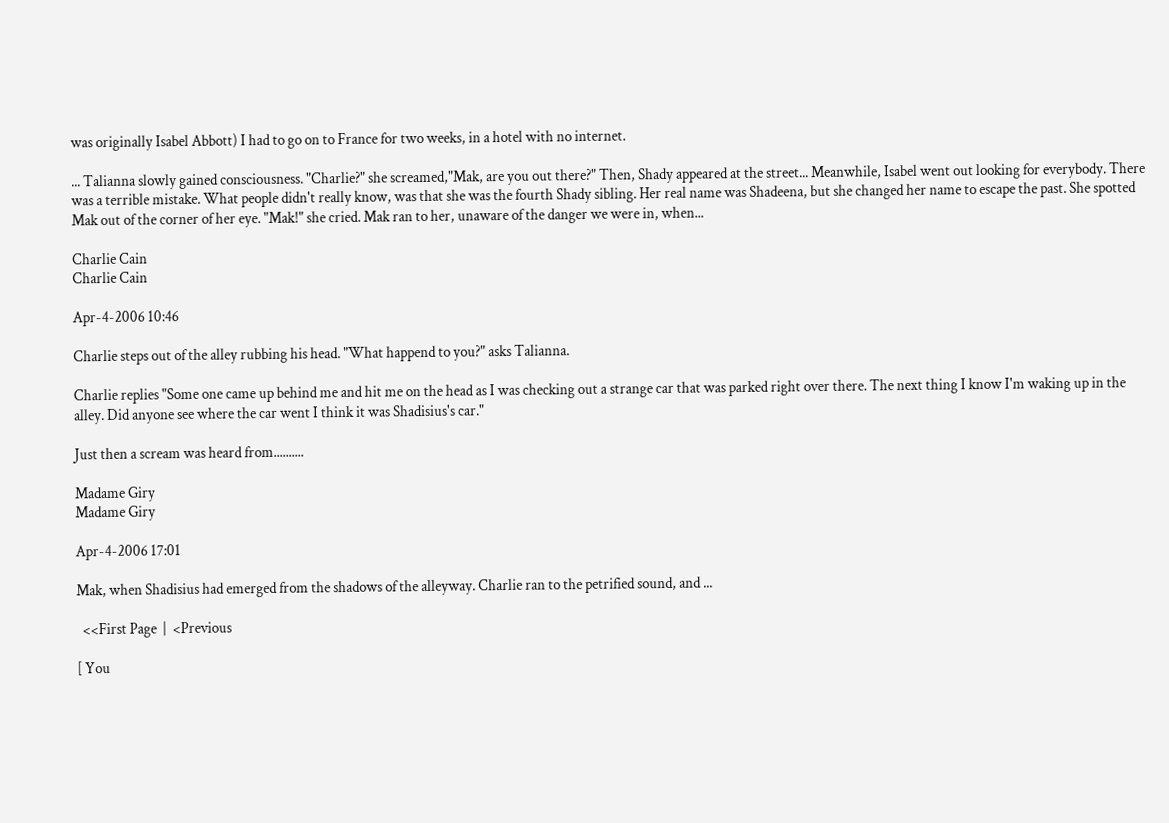was originally Isabel Abbott) I had to go on to France for two weeks, in a hotel with no internet.

... Talianna slowly gained consciousness. "Charlie?" she screamed,"Mak, are you out there?" Then, Shady appeared at the street... Meanwhile, Isabel went out looking for everybody. There was a terrible mistake. What people didn't really know, was that she was the fourth Shady sibling. Her real name was Shadeena, but she changed her name to escape the past. She spotted Mak out of the corner of her eye. "Mak!" she cried. Mak ran to her, unaware of the danger we were in, when...

Charlie Cain
Charlie Cain

Apr-4-2006 10:46

Charlie steps out of the alley rubbing his head. "What happend to you?" asks Talianna.

Charlie replies "Some one came up behind me and hit me on the head as I was checking out a strange car that was parked right over there. The next thing I know I'm waking up in the alley. Did anyone see where the car went I think it was Shadisius's car."

Just then a scream was heard from..........

Madame Giry
Madame Giry

Apr-4-2006 17:01

Mak, when Shadisius had emerged from the shadows of the alleyway. Charlie ran to the petrified sound, and ...

  <<First Page  |  <Previous

[ You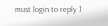must login to reply ]